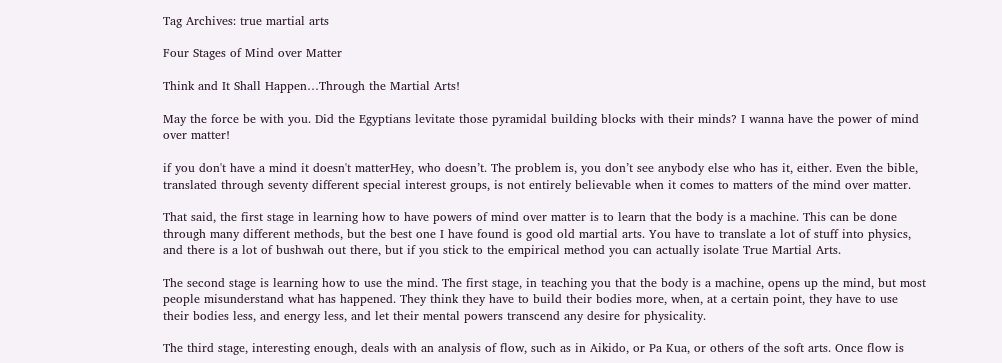Tag Archives: true martial arts

Four Stages of Mind over Matter

Think and It Shall Happen…Through the Martial Arts!

May the force be with you. Did the Egyptians levitate those pyramidal building blocks with their minds? I wanna have the power of mind over matter!

if you don't have a mind it doesn't matterHey, who doesn’t. The problem is, you don’t see anybody else who has it, either. Even the bible, translated through seventy different special interest groups, is not entirely believable when it comes to matters of the mind over matter.

That said, the first stage in learning how to have powers of mind over matter is to learn that the body is a machine. This can be done through many different methods, but the best one I have found is good old martial arts. You have to translate a lot of stuff into physics, and there is a lot of bushwah out there, but if you stick to the empirical method you can actually isolate True Martial Arts.

The second stage is learning how to use the mind. The first stage, in teaching you that the body is a machine, opens up the mind, but most people misunderstand what has happened. They think they have to build their bodies more, when, at a certain point, they have to use their bodies less, and energy less, and let their mental powers transcend any desire for physicality.

The third stage, interesting enough, deals with an analysis of flow, such as in Aikido, or Pa Kua, or others of the soft arts. Once flow is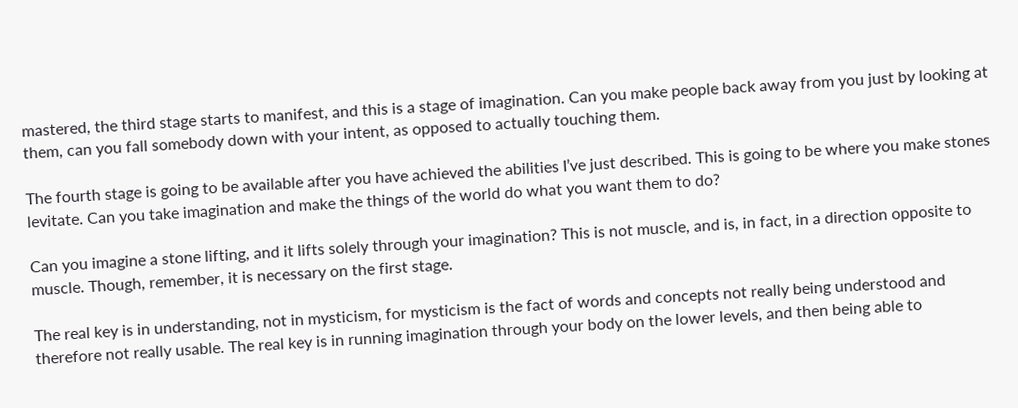mastered, the third stage starts to manifest, and this is a stage of imagination. Can you make people back away from you just by looking at them, can you fall somebody down with your intent, as opposed to actually touching them.

The fourth stage is going to be available after you have achieved the abilities I’ve just described. This is going to be where you make stones levitate. Can you take imagination and make the things of the world do what you want them to do?

Can you imagine a stone lifting, and it lifts solely through your imagination? This is not muscle, and is, in fact, in a direction opposite to muscle. Though, remember, it is necessary on the first stage.

The real key is in understanding, not in mysticism, for mysticism is the fact of words and concepts not really being understood and therefore not really usable. The real key is in running imagination through your body on the lower levels, and then being able to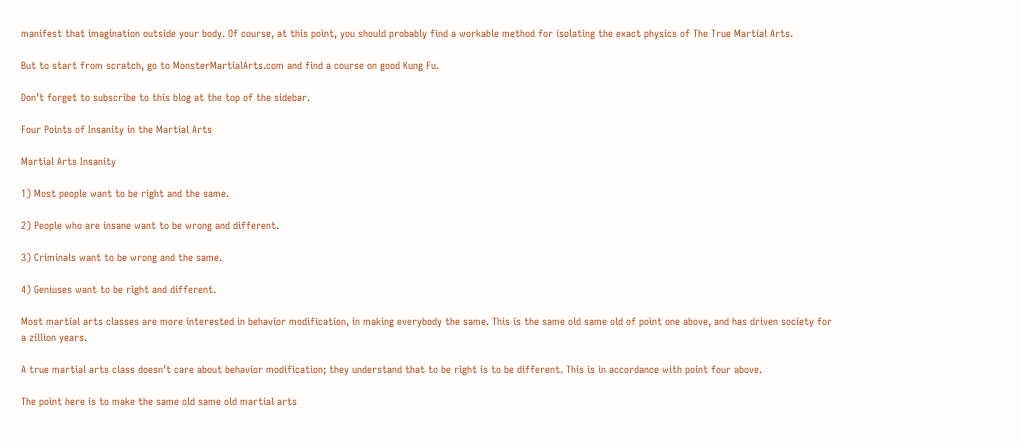manifest that imagination outside your body. Of course, at this point, you should probably find a workable method for isolating the exact physics of The True Martial Arts.

But to start from scratch, go to MonsterMartialArts.com and find a course on good Kung Fu.

Don’t forget to subscribe to this blog at the top of the sidebar.

Four Points of Insanity in the Martial Arts

Martial Arts Insanity

1) Most people want to be right and the same.

2) People who are insane want to be wrong and different.

3) Criminals want to be wrong and the same.

4) Geniuses want to be right and different.

Most martial arts classes are more interested in behavior modification, in making everybody the same. This is the same old same old of point one above, and has driven society for a zillion years.

A true martial arts class doesn’t care about behavior modification; they understand that to be right is to be different. This is in accordance with point four above.

The point here is to make the same old same old martial arts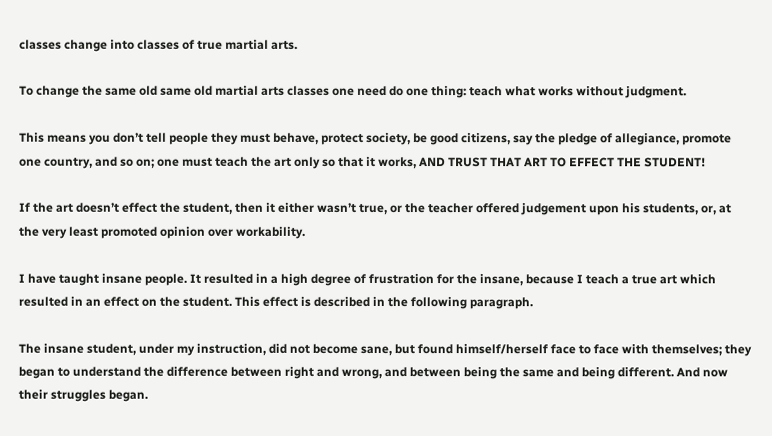classes change into classes of true martial arts.

To change the same old same old martial arts classes one need do one thing: teach what works without judgment.

This means you don’t tell people they must behave, protect society, be good citizens, say the pledge of allegiance, promote one country, and so on; one must teach the art only so that it works, AND TRUST THAT ART TO EFFECT THE STUDENT!

If the art doesn’t effect the student, then it either wasn’t true, or the teacher offered judgement upon his students, or, at the very least promoted opinion over workability.

I have taught insane people. It resulted in a high degree of frustration for the insane, because I teach a true art which resulted in an effect on the student. This effect is described in the following paragraph.

The insane student, under my instruction, did not become sane, but found himself/herself face to face with themselves; they began to understand the difference between right and wrong, and between being the same and being different. And now their struggles began.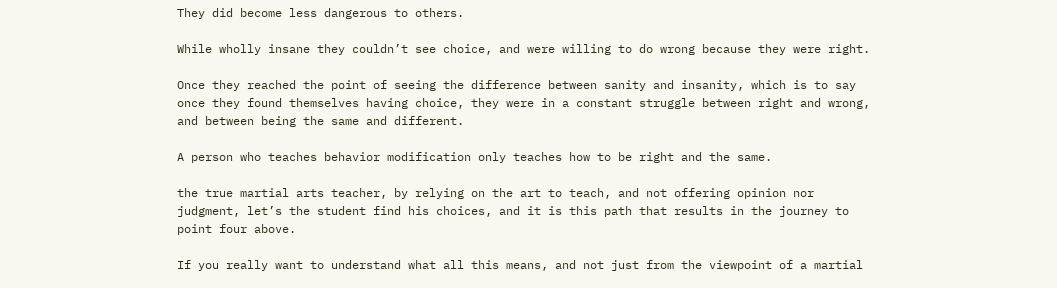They did become less dangerous to others.

While wholly insane they couldn’t see choice, and were willing to do wrong because they were right.

Once they reached the point of seeing the difference between sanity and insanity, which is to say once they found themselves having choice, they were in a constant struggle between right and wrong, and between being the same and different.

A person who teaches behavior modification only teaches how to be right and the same.

the true martial arts teacher, by relying on the art to teach, and not offering opinion nor judgment, let’s the student find his choices, and it is this path that results in the journey to point four above.

If you really want to understand what all this means, and not just from the viewpoint of a martial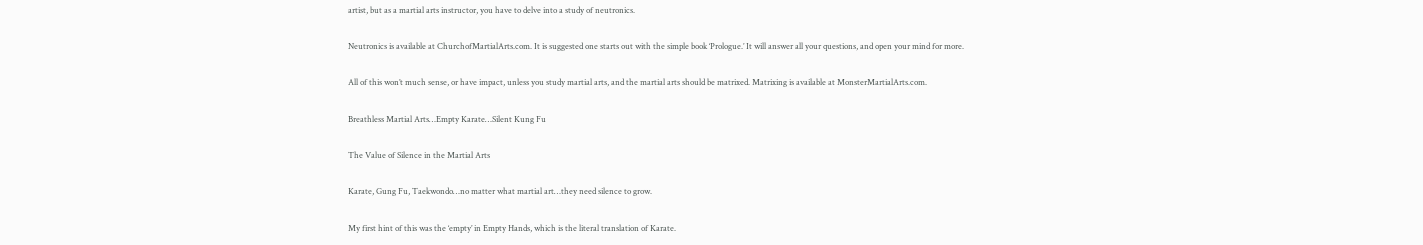artist, but as a martial arts instructor, you have to delve into a study of neutronics.

Neutronics is available at ChurchofMartialArts.com. It is suggested one starts out with the simple book ‘Prologue.’ It will answer all your questions, and open your mind for more.

All of this won’t much sense, or have impact, unless you study martial arts, and the martial arts should be matrixed. Matrixing is available at MonsterMartialArts.com.

Breathless Martial Arts…Empty Karate…Silent Kung Fu

The Value of Silence in the Martial Arts

Karate, Gung Fu, Taekwondo…no matter what martial art…they need silence to grow.

My first hint of this was the ‘empty’ in Empty Hands, which is the literal translation of Karate.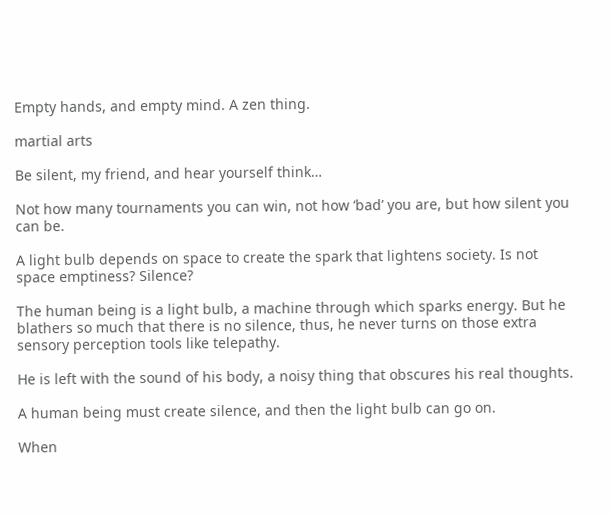Empty hands, and empty mind. A zen thing.

martial arts

Be silent, my friend, and hear yourself think…

Not how many tournaments you can win, not how ‘bad’ you are, but how silent you can be.

A light bulb depends on space to create the spark that lightens society. Is not space emptiness? Silence?

The human being is a light bulb, a machine through which sparks energy. But he blathers so much that there is no silence, thus, he never turns on those extra sensory perception tools like telepathy.

He is left with the sound of his body, a noisy thing that obscures his real thoughts.

A human being must create silence, and then the light bulb can go on.

When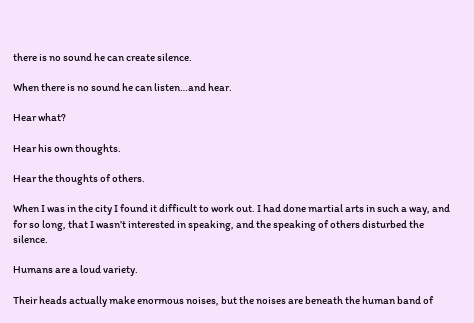there is no sound he can create silence.

When there is no sound he can listen…and hear.

Hear what?

Hear his own thoughts.

Hear the thoughts of others.

When I was in the city I found it difficult to work out. I had done martial arts in such a way, and for so long, that I wasn’t interested in speaking, and the speaking of others disturbed the silence.

Humans are a loud variety.

Their heads actually make enormous noises, but the noises are beneath the human band of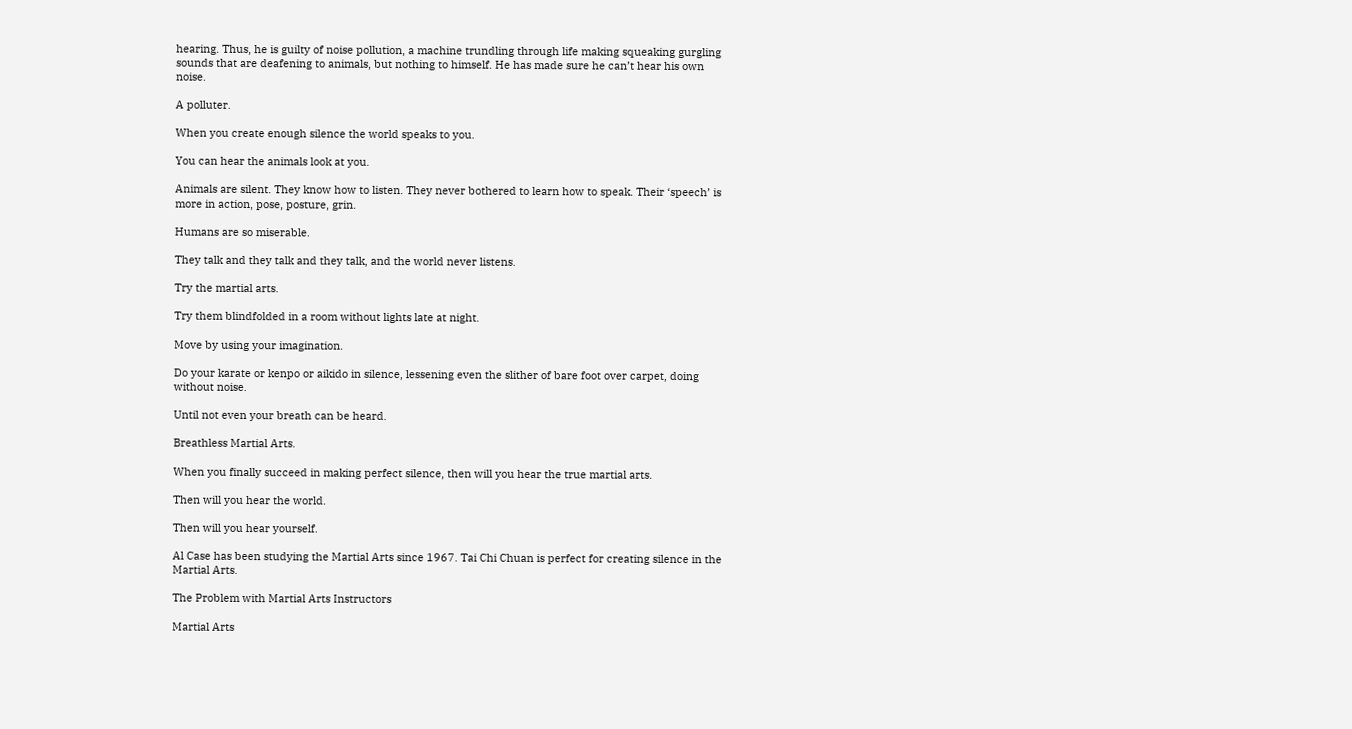hearing. Thus, he is guilty of noise pollution, a machine trundling through life making squeaking gurgling sounds that are deafening to animals, but nothing to himself. He has made sure he can’t hear his own noise.

A polluter.

When you create enough silence the world speaks to you.

You can hear the animals look at you.

Animals are silent. They know how to listen. They never bothered to learn how to speak. Their ‘speech’ is more in action, pose, posture, grin.

Humans are so miserable.

They talk and they talk and they talk, and the world never listens.

Try the martial arts.

Try them blindfolded in a room without lights late at night.

Move by using your imagination.

Do your karate or kenpo or aikido in silence, lessening even the slither of bare foot over carpet, doing without noise.

Until not even your breath can be heard.

Breathless Martial Arts.

When you finally succeed in making perfect silence, then will you hear the true martial arts.

Then will you hear the world.

Then will you hear yourself.

Al Case has been studying the Martial Arts since 1967. Tai Chi Chuan is perfect for creating silence in the Martial Arts.

The Problem with Martial Arts Instructors

Martial Arts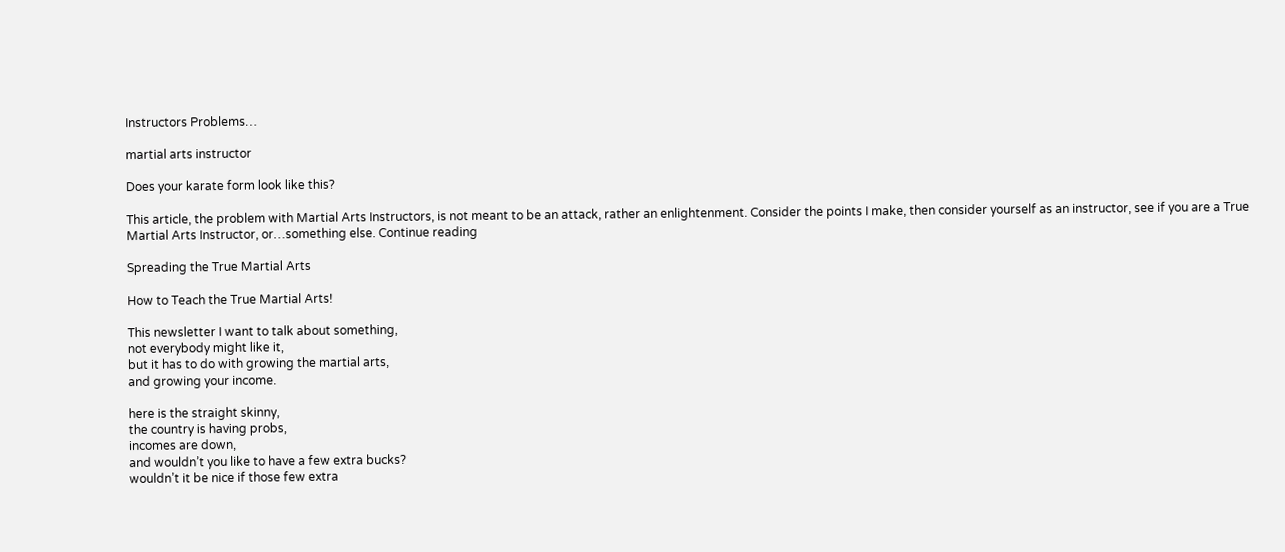Instructors Problems…

martial arts instructor

Does your karate form look like this?

This article, the problem with Martial Arts Instructors, is not meant to be an attack, rather an enlightenment. Consider the points I make, then consider yourself as an instructor, see if you are a True Martial Arts Instructor, or…something else. Continue reading

Spreading the True Martial Arts

How to Teach the True Martial Arts!

This newsletter I want to talk about something,
not everybody might like it,
but it has to do with growing the martial arts,
and growing your income.

here is the straight skinny,
the country is having probs,
incomes are down,
and wouldn’t you like to have a few extra bucks?
wouldn’t it be nice if those few extra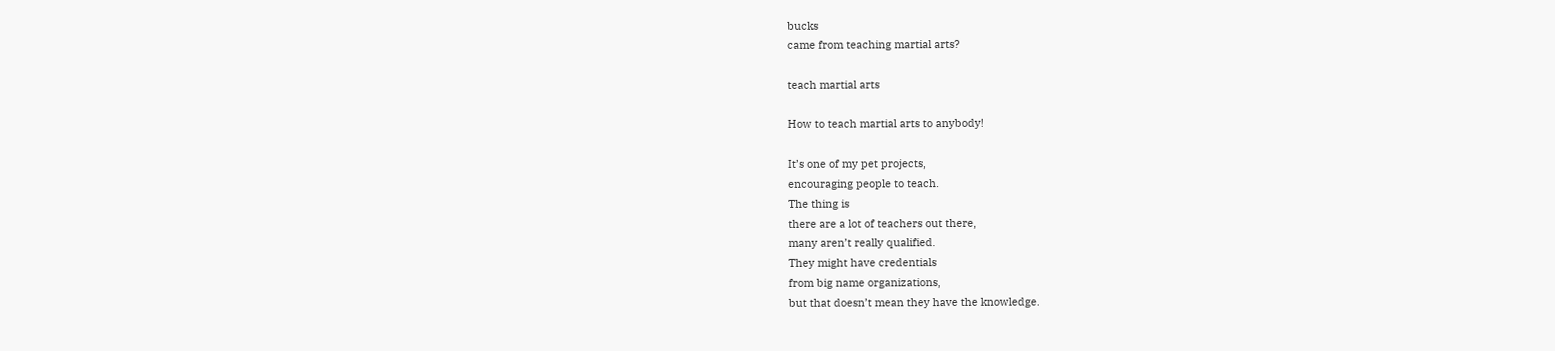bucks
came from teaching martial arts?

teach martial arts

How to teach martial arts to anybody!

It’s one of my pet projects,
encouraging people to teach.
The thing is
there are a lot of teachers out there,
many aren’t really qualified.
They might have credentials
from big name organizations,
but that doesn’t mean they have the knowledge.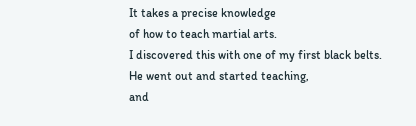It takes a precise knowledge
of how to teach martial arts.
I discovered this with one of my first black belts.
He went out and started teaching,
and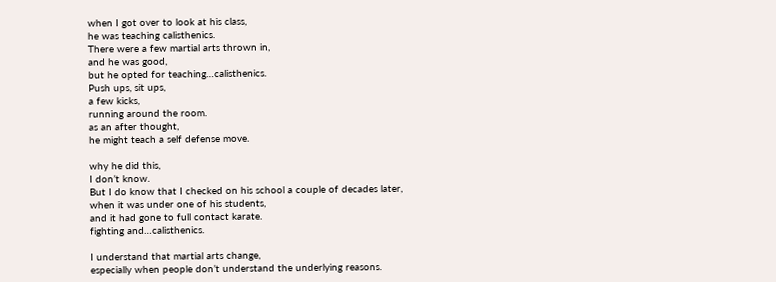when I got over to look at his class,
he was teaching calisthenics.
There were a few martial arts thrown in,
and he was good,
but he opted for teaching…calisthenics.
Push ups, sit ups,
a few kicks,
running around the room.
as an after thought,
he might teach a self defense move.

why he did this,
I don’t know.
But I do know that I checked on his school a couple of decades later,
when it was under one of his students,
and it had gone to full contact karate.
fighting and…calisthenics.

I understand that martial arts change,
especially when people don’t understand the underlying reasons.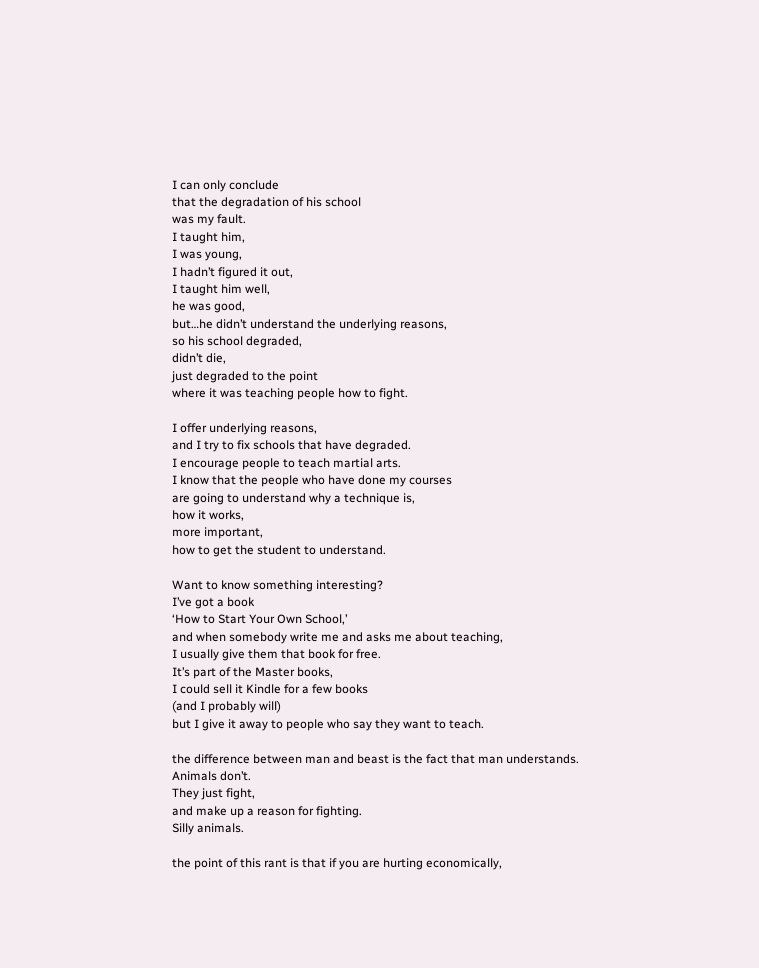I can only conclude
that the degradation of his school
was my fault.
I taught him,
I was young,
I hadn’t figured it out,
I taught him well,
he was good,
but…he didn’t understand the underlying reasons,
so his school degraded,
didn’t die,
just degraded to the point
where it was teaching people how to fight.

I offer underlying reasons,
and I try to fix schools that have degraded.
I encourage people to teach martial arts.
I know that the people who have done my courses
are going to understand why a technique is,
how it works,
more important,
how to get the student to understand.

Want to know something interesting?
I’ve got a book
‘How to Start Your Own School,’
and when somebody write me and asks me about teaching,
I usually give them that book for free.
It’s part of the Master books,
I could sell it Kindle for a few books
(and I probably will)
but I give it away to people who say they want to teach.

the difference between man and beast is the fact that man understands.
Animals don’t.
They just fight,
and make up a reason for fighting.
Silly animals.

the point of this rant is that if you are hurting economically,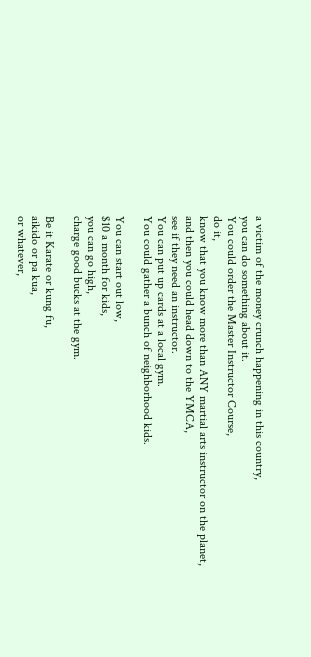a victim of the money crunch happening in this country,
you can do something about it.
You could order the Master Instructor Course,
do it,
know that you know more than ANY martial arts instructor on the planet,
and then you could head down to the YMCA,
see if they need an instructor.
You can put up cards at a local gym.
You could gather a bunch of neighborhood kids.

You can start out low,
$10 a month for kids,
you can go high,
charge good bucks at the gym.

Be it Karate or kung fu,
aikido or pa kua,
or whatever,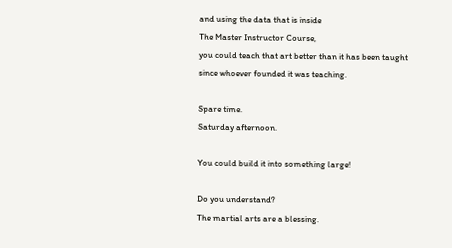and using the data that is inside
The Master Instructor Course,
you could teach that art better than it has been taught
since whoever founded it was teaching.

Spare time.
Saturday afternoon.

You could build it into something large!

Do you understand?
The martial arts are a blessing.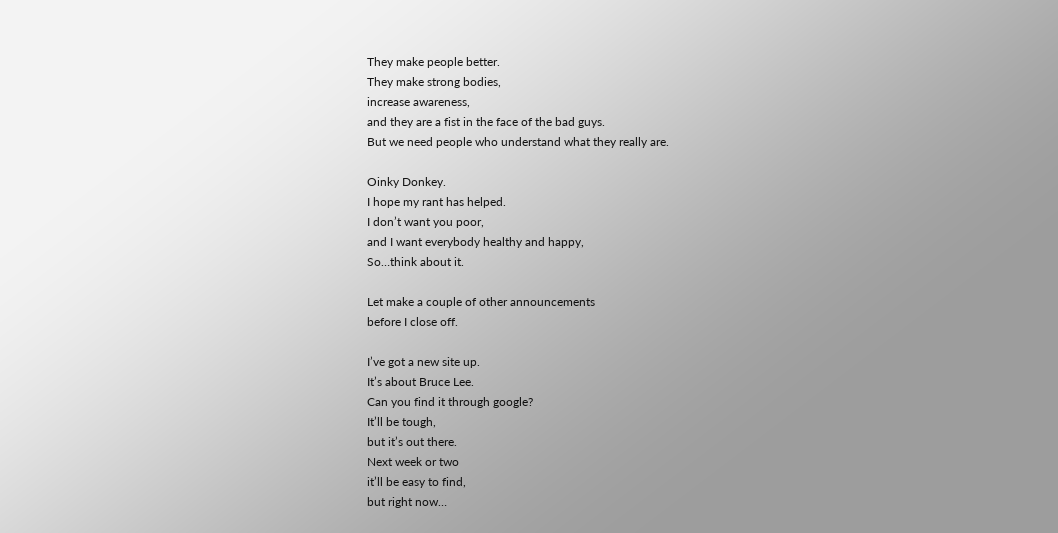They make people better.
They make strong bodies,
increase awareness,
and they are a fist in the face of the bad guys.
But we need people who understand what they really are.

Oinky Donkey.
I hope my rant has helped.
I don’t want you poor,
and I want everybody healthy and happy,
So…think about it.

Let make a couple of other announcements
before I close off.

I’ve got a new site up.
It’s about Bruce Lee.
Can you find it through google?
It’ll be tough,
but it’s out there.
Next week or two
it’ll be easy to find,
but right now…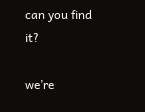can you find it?

we’re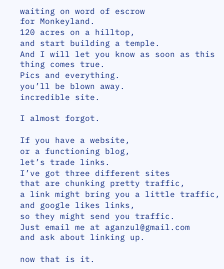waiting on word of escrow
for Monkeyland.
120 acres on a hilltop,
and start building a temple.
And I will let you know as soon as this thing comes true.
Pics and everything.
you’ll be blown away.
incredible site.

I almost forgot.

If you have a website,
or a functioning blog,
let’s trade links.
I’ve got three different sites
that are chunking pretty traffic,
a link might bring you a little traffic,
and google likes links,
so they might send you traffic.
Just email me at aganzul@gmail.com
and ask about linking up.

now that is it.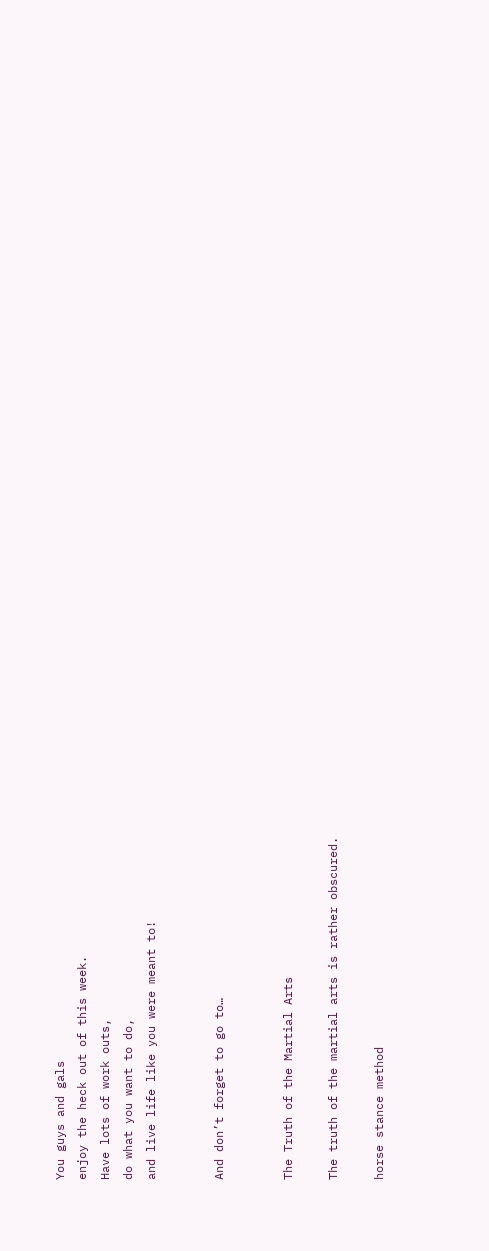You guys and gals
enjoy the heck out of this week.
Have lots of work outs,
do what you want to do,
and live life like you were meant to!


And don’t forget to go to…


The Truth of the Martial Arts

The truth of the martial arts is rather obscured.

horse stance method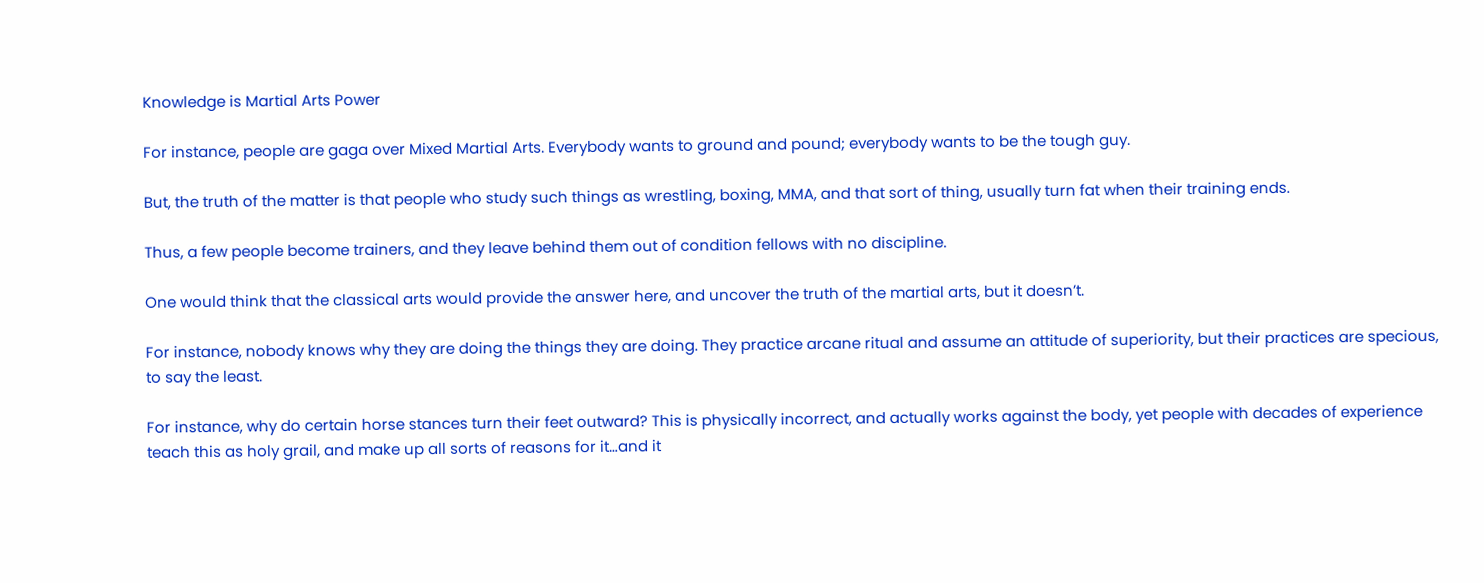Knowledge is Martial Arts Power

For instance, people are gaga over Mixed Martial Arts. Everybody wants to ground and pound; everybody wants to be the tough guy.

But, the truth of the matter is that people who study such things as wrestling, boxing, MMA, and that sort of thing, usually turn fat when their training ends.

Thus, a few people become trainers, and they leave behind them out of condition fellows with no discipline.

One would think that the classical arts would provide the answer here, and uncover the truth of the martial arts, but it doesn’t.

For instance, nobody knows why they are doing the things they are doing. They practice arcane ritual and assume an attitude of superiority, but their practices are specious, to say the least.

For instance, why do certain horse stances turn their feet outward? This is physically incorrect, and actually works against the body, yet people with decades of experience teach this as holy grail, and make up all sorts of reasons for it…and it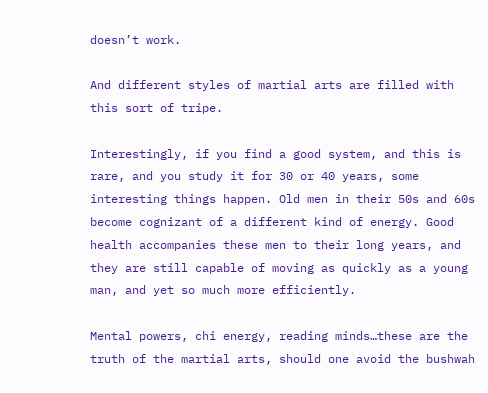doesn’t work.

And different styles of martial arts are filled with this sort of tripe.

Interestingly, if you find a good system, and this is rare, and you study it for 30 or 40 years, some interesting things happen. Old men in their 50s and 60s become cognizant of a different kind of energy. Good health accompanies these men to their long years, and they are still capable of moving as quickly as a young man, and yet so much more efficiently.

Mental powers, chi energy, reading minds…these are the truth of the martial arts, should one avoid the bushwah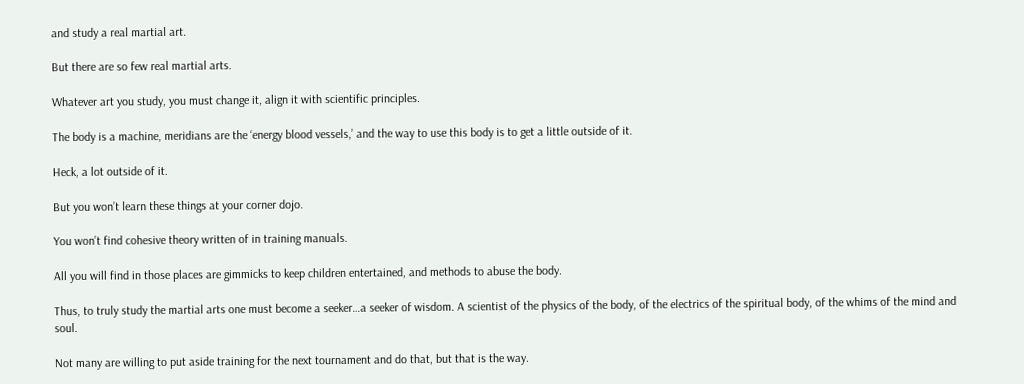and study a real martial art.

But there are so few real martial arts.

Whatever art you study, you must change it, align it with scientific principles.

The body is a machine, meridians are the ‘energy blood vessels,’ and the way to use this body is to get a little outside of it.

Heck, a lot outside of it.

But you won’t learn these things at your corner dojo.

You won’t find cohesive theory written of in training manuals.

All you will find in those places are gimmicks to keep children entertained, and methods to abuse the body.

Thus, to truly study the martial arts one must become a seeker…a seeker of wisdom. A scientist of the physics of the body, of the electrics of the spiritual body, of the whims of the mind and soul.

Not many are willing to put aside training for the next tournament and do that, but that is the way.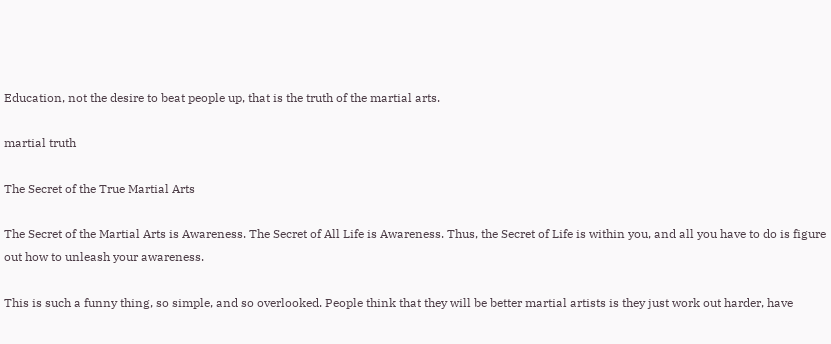Education, not the desire to beat people up, that is the truth of the martial arts.

martial truth

The Secret of the True Martial Arts

The Secret of the Martial Arts is Awareness. The Secret of All Life is Awareness. Thus, the Secret of Life is within you, and all you have to do is figure out how to unleash your awareness.

This is such a funny thing, so simple, and so overlooked. People think that they will be better martial artists is they just work out harder, have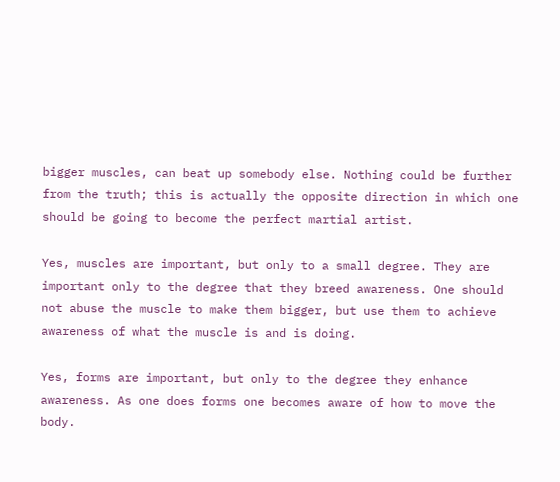bigger muscles, can beat up somebody else. Nothing could be further from the truth; this is actually the opposite direction in which one should be going to become the perfect martial artist.

Yes, muscles are important, but only to a small degree. They are important only to the degree that they breed awareness. One should not abuse the muscle to make them bigger, but use them to achieve awareness of what the muscle is and is doing.

Yes, forms are important, but only to the degree they enhance awareness. As one does forms one becomes aware of how to move the body.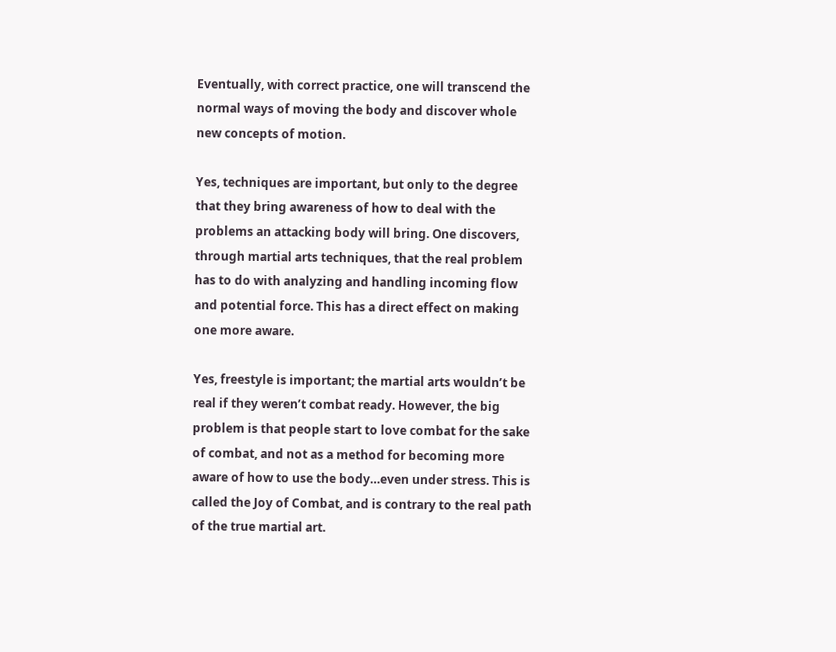Eventually, with correct practice, one will transcend the normal ways of moving the body and discover whole new concepts of motion.

Yes, techniques are important, but only to the degree that they bring awareness of how to deal with the problems an attacking body will bring. One discovers, through martial arts techniques, that the real problem has to do with analyzing and handling incoming flow and potential force. This has a direct effect on making one more aware.

Yes, freestyle is important; the martial arts wouldn’t be real if they weren’t combat ready. However, the big problem is that people start to love combat for the sake of combat, and not as a method for becoming more aware of how to use the body…even under stress. This is called the Joy of Combat, and is contrary to the real path of the true martial art.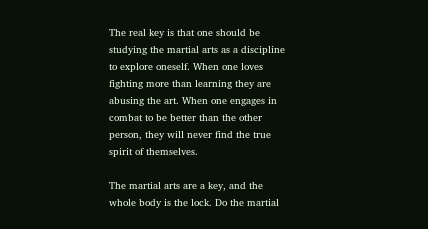The real key is that one should be studying the martial arts as a discipline to explore oneself. When one loves fighting more than learning they are abusing the art. When one engages in combat to be better than the other person, they will never find the true spirit of themselves.

The martial arts are a key, and the whole body is the lock. Do the martial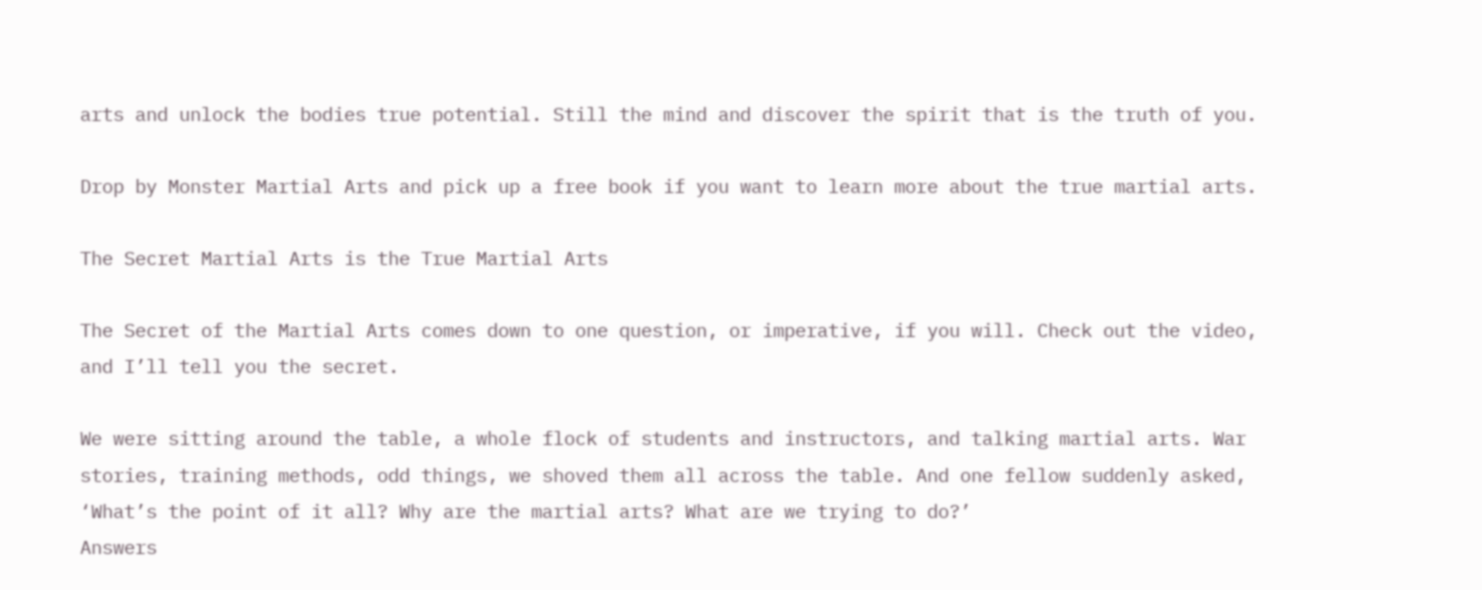arts and unlock the bodies true potential. Still the mind and discover the spirit that is the truth of you.

Drop by Monster Martial Arts and pick up a free book if you want to learn more about the true martial arts.

The Secret Martial Arts is the True Martial Arts

The Secret of the Martial Arts comes down to one question, or imperative, if you will. Check out the video, and I’ll tell you the secret.

We were sitting around the table, a whole flock of students and instructors, and talking martial arts. War stories, training methods, odd things, we shoved them all across the table. And one fellow suddenly asked, ‘What’s the point of it all? Why are the martial arts? What are we trying to do?’
Answers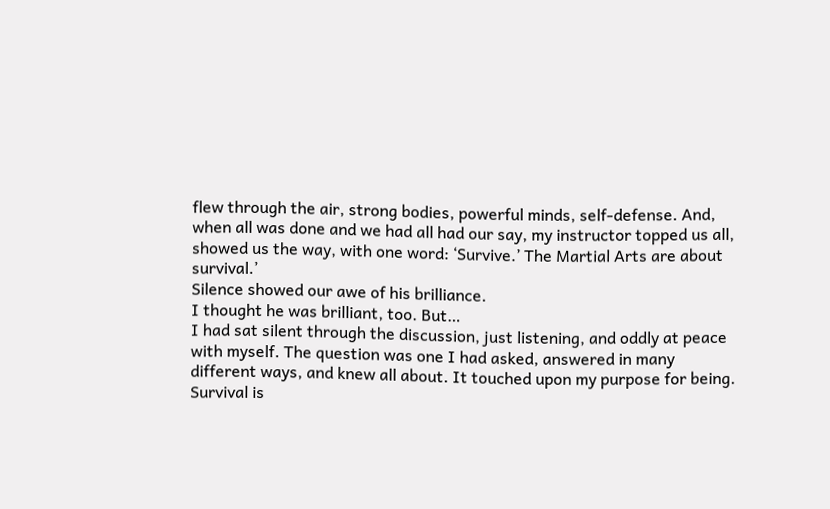flew through the air, strong bodies, powerful minds, self-defense. And, when all was done and we had all had our say, my instructor topped us all, showed us the way, with one word: ‘Survive.’ The Martial Arts are about survival.’
Silence showed our awe of his brilliance.
I thought he was brilliant, too. But…
I had sat silent through the discussion, just listening, and oddly at peace with myself. The question was one I had asked, answered in many different ways, and knew all about. It touched upon my purpose for being.
Survival is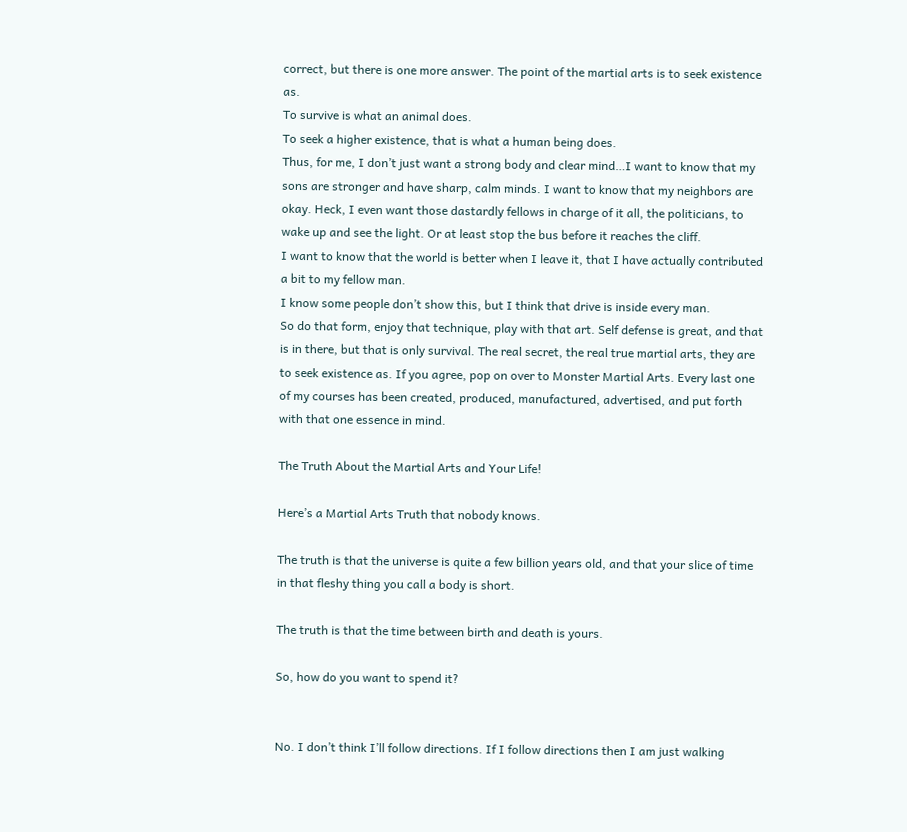correct, but there is one more answer. The point of the martial arts is to seek existence as.
To survive is what an animal does.
To seek a higher existence, that is what a human being does.
Thus, for me, I don’t just want a strong body and clear mind…I want to know that my sons are stronger and have sharp, calm minds. I want to know that my neighbors are okay. Heck, I even want those dastardly fellows in charge of it all, the politicians, to wake up and see the light. Or at least stop the bus before it reaches the cliff.
I want to know that the world is better when I leave it, that I have actually contributed a bit to my fellow man.
I know some people don’t show this, but I think that drive is inside every man.
So do that form, enjoy that technique, play with that art. Self defense is great, and that is in there, but that is only survival. The real secret, the real true martial arts, they are to seek existence as. If you agree, pop on over to Monster Martial Arts. Every last one of my courses has been created, produced, manufactured, advertised, and put forth with that one essence in mind.

The Truth About the Martial Arts and Your Life!

Here’s a Martial Arts Truth that nobody knows.

The truth is that the universe is quite a few billion years old, and that your slice of time in that fleshy thing you call a body is short.

The truth is that the time between birth and death is yours.

So, how do you want to spend it?


No. I don’t think I’ll follow directions. If I follow directions then I am just walking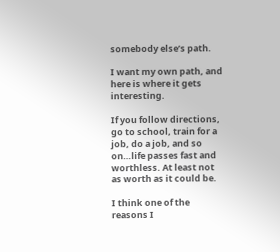somebody else’s path.

I want my own path, and here is where it gets interesting.

If you follow directions, go to school, train for a job, do a job, and so on…life passes fast and worthless. At least not as worth as it could be.

I think one of the reasons I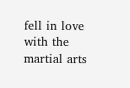fell in love with the martial arts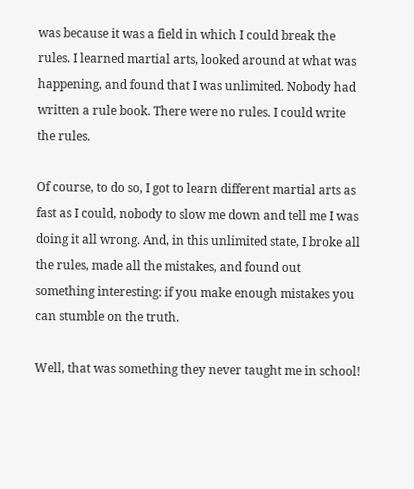was because it was a field in which I could break the rules. I learned martial arts, looked around at what was happening, and found that I was unlimited. Nobody had written a rule book. There were no rules. I could write the rules.

Of course, to do so, I got to learn different martial arts as fast as I could, nobody to slow me down and tell me I was doing it all wrong. And, in this unlimited state, I broke all the rules, made all the mistakes, and found out something interesting: if you make enough mistakes you can stumble on the truth.

Well, that was something they never taught me in school!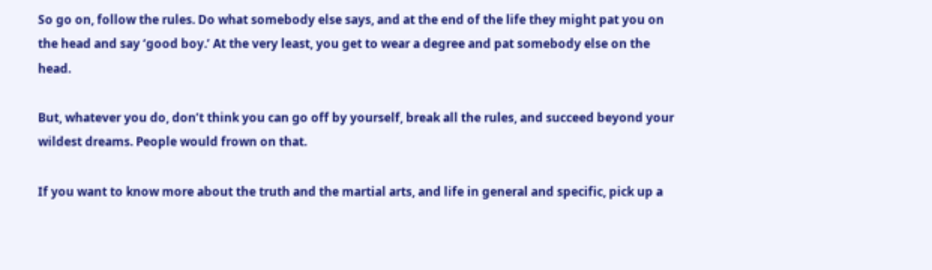So go on, follow the rules. Do what somebody else says, and at the end of the life they might pat you on the head and say ‘good boy.’ At the very least, you get to wear a degree and pat somebody else on the head.

But, whatever you do, don’t think you can go off by yourself, break all the rules, and succeed beyond your wildest dreams. People would frown on that.

If you want to know more about the truth and the martial arts, and life in general and specific, pick up a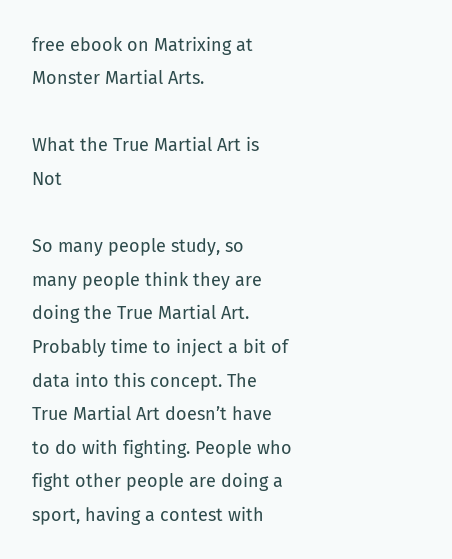free ebook on Matrixing at Monster Martial Arts.

What the True Martial Art is Not

So many people study, so many people think they are doing the True Martial Art. Probably time to inject a bit of data into this concept. The True Martial Art doesn’t have to do with fighting. People who fight other people are doing a sport, having a contest with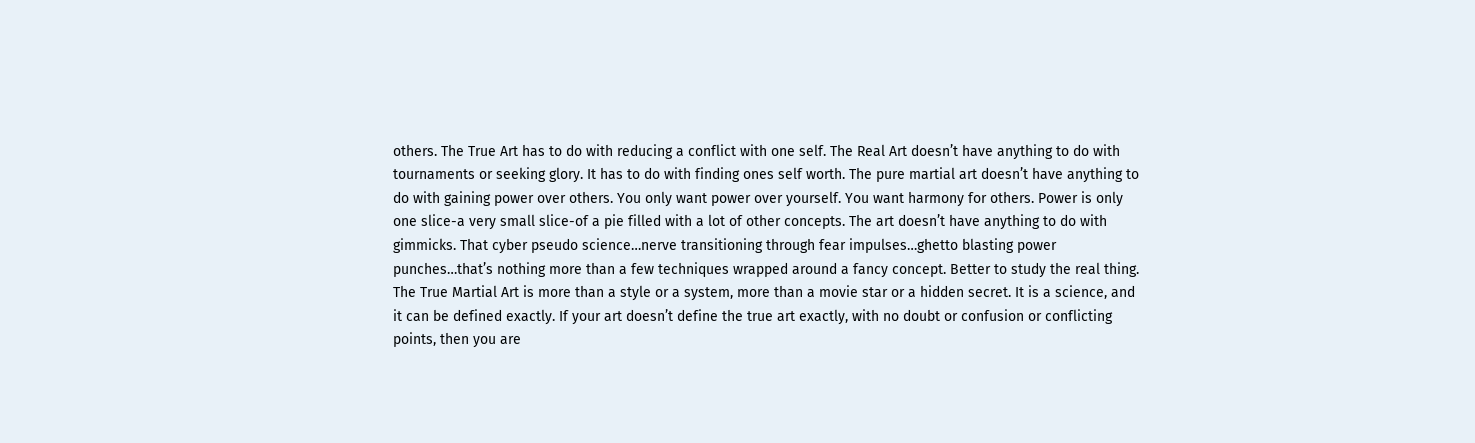others. The True Art has to do with reducing a conflict with one self. The Real Art doesn’t have anything to do with tournaments or seeking glory. It has to do with finding ones self worth. The pure martial art doesn’t have anything to do with gaining power over others. You only want power over yourself. You want harmony for others. Power is only one slice-a very small slice-of a pie filled with a lot of other concepts. The art doesn’t have anything to do with gimmicks. That cyber pseudo science…nerve transitioning through fear impulses…ghetto blasting power punches…that’s nothing more than a few techniques wrapped around a fancy concept. Better to study the real thing. The True Martial Art is more than a style or a system, more than a movie star or a hidden secret. It is a science, and it can be defined exactly. If your art doesn’t define the true art exactly, with no doubt or confusion or conflicting points, then you are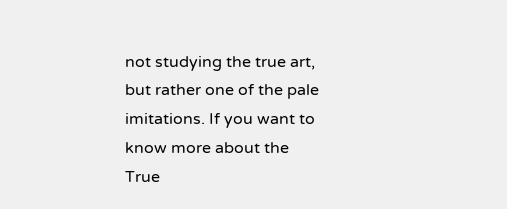not studying the true art, but rather one of the pale imitations. If you want to know more about the True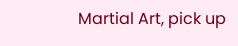Martial Art, pick up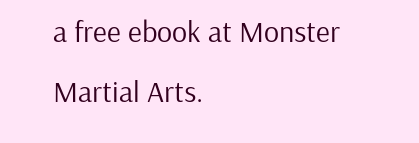a free ebook at Monster Martial Arts.